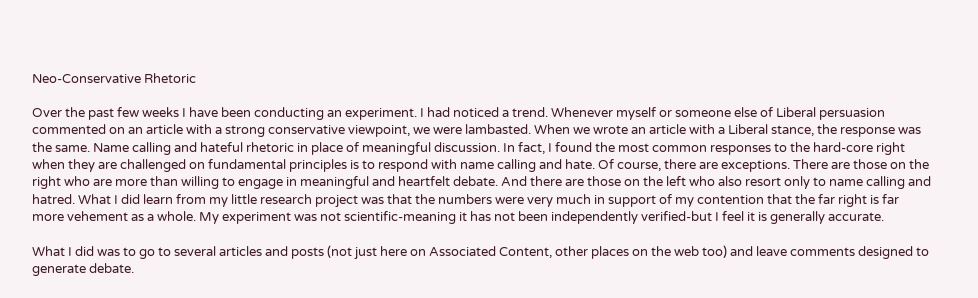Neo-Conservative Rhetoric

Over the past few weeks I have been conducting an experiment. I had noticed a trend. Whenever myself or someone else of Liberal persuasion commented on an article with a strong conservative viewpoint, we were lambasted. When we wrote an article with a Liberal stance, the response was the same. Name calling and hateful rhetoric in place of meaningful discussion. In fact, I found the most common responses to the hard-core right when they are challenged on fundamental principles is to respond with name calling and hate. Of course, there are exceptions. There are those on the right who are more than willing to engage in meaningful and heartfelt debate. And there are those on the left who also resort only to name calling and hatred. What I did learn from my little research project was that the numbers were very much in support of my contention that the far right is far more vehement as a whole. My experiment was not scientific-meaning it has not been independently verified-but I feel it is generally accurate.

What I did was to go to several articles and posts (not just here on Associated Content, other places on the web too) and leave comments designed to generate debate.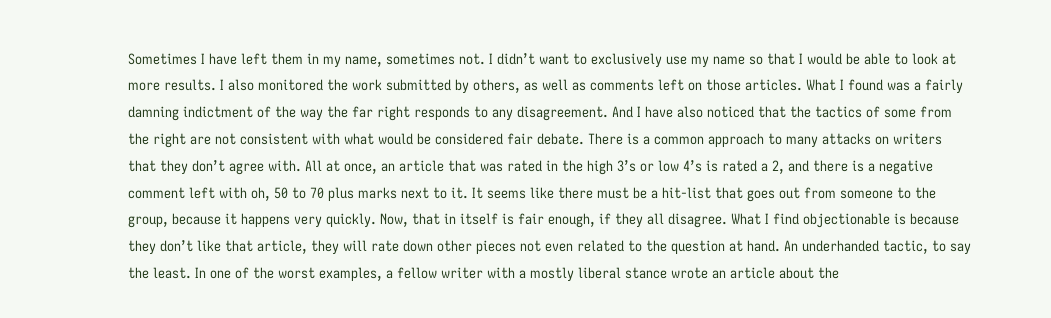Sometimes I have left them in my name, sometimes not. I didn’t want to exclusively use my name so that I would be able to look at more results. I also monitored the work submitted by others, as well as comments left on those articles. What I found was a fairly damning indictment of the way the far right responds to any disagreement. And I have also noticed that the tactics of some from the right are not consistent with what would be considered fair debate. There is a common approach to many attacks on writers that they don’t agree with. All at once, an article that was rated in the high 3’s or low 4’s is rated a 2, and there is a negative comment left with oh, 50 to 70 plus marks next to it. It seems like there must be a hit-list that goes out from someone to the group, because it happens very quickly. Now, that in itself is fair enough, if they all disagree. What I find objectionable is because they don’t like that article, they will rate down other pieces not even related to the question at hand. An underhanded tactic, to say the least. In one of the worst examples, a fellow writer with a mostly liberal stance wrote an article about the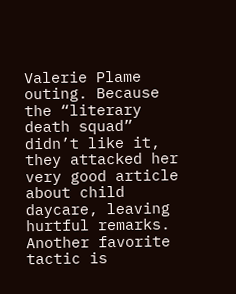Valerie Plame outing. Because the “literary death squad” didn’t like it, they attacked her very good article about child daycare, leaving hurtful remarks. Another favorite tactic is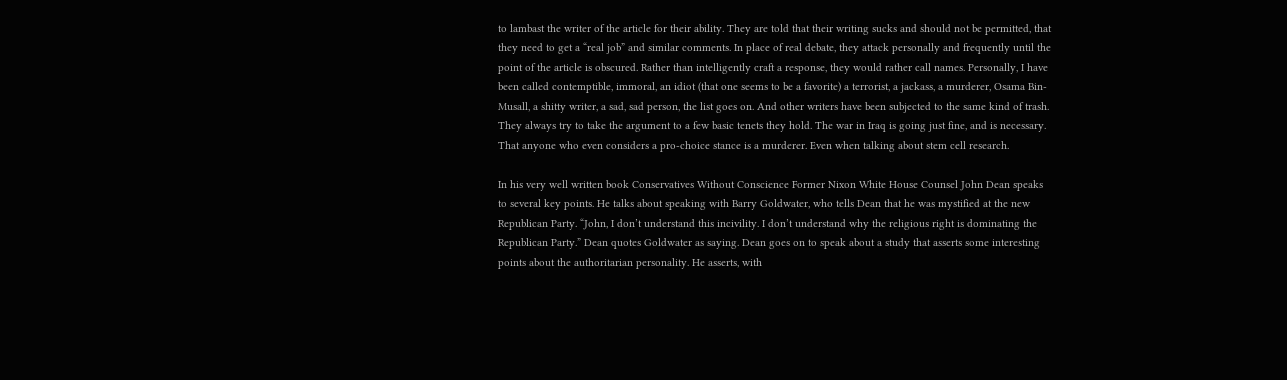to lambast the writer of the article for their ability. They are told that their writing sucks and should not be permitted, that they need to get a “real job” and similar comments. In place of real debate, they attack personally and frequently until the point of the article is obscured. Rather than intelligently craft a response, they would rather call names. Personally, I have been called contemptible, immoral, an idiot (that one seems to be a favorite) a terrorist, a jackass, a murderer, Osama Bin-Musall, a shitty writer, a sad, sad person, the list goes on. And other writers have been subjected to the same kind of trash.
They always try to take the argument to a few basic tenets they hold. The war in Iraq is going just fine, and is necessary. That anyone who even considers a pro-choice stance is a murderer. Even when talking about stem cell research.

In his very well written book Conservatives Without Conscience Former Nixon White House Counsel John Dean speaks to several key points. He talks about speaking with Barry Goldwater, who tells Dean that he was mystified at the new Republican Party. “John, I don’t understand this incivility. I don’t understand why the religious right is dominating the Republican Party.” Dean quotes Goldwater as saying. Dean goes on to speak about a study that asserts some interesting points about the authoritarian personality. He asserts, with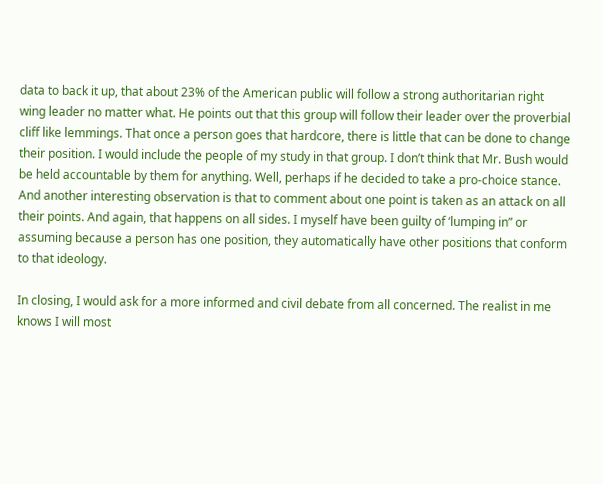data to back it up, that about 23% of the American public will follow a strong authoritarian right wing leader no matter what. He points out that this group will follow their leader over the proverbial cliff like lemmings. That once a person goes that hardcore, there is little that can be done to change their position. I would include the people of my study in that group. I don’t think that Mr. Bush would be held accountable by them for anything. Well, perhaps if he decided to take a pro-choice stance. And another interesting observation is that to comment about one point is taken as an attack on all their points. And again, that happens on all sides. I myself have been guilty of ‘lumping in” or assuming because a person has one position, they automatically have other positions that conform to that ideology.

In closing, I would ask for a more informed and civil debate from all concerned. The realist in me knows I will most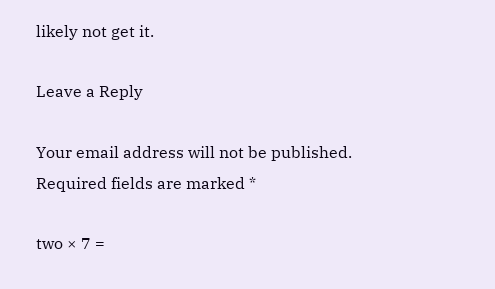likely not get it.

Leave a Reply

Your email address will not be published. Required fields are marked *

two × 7 =